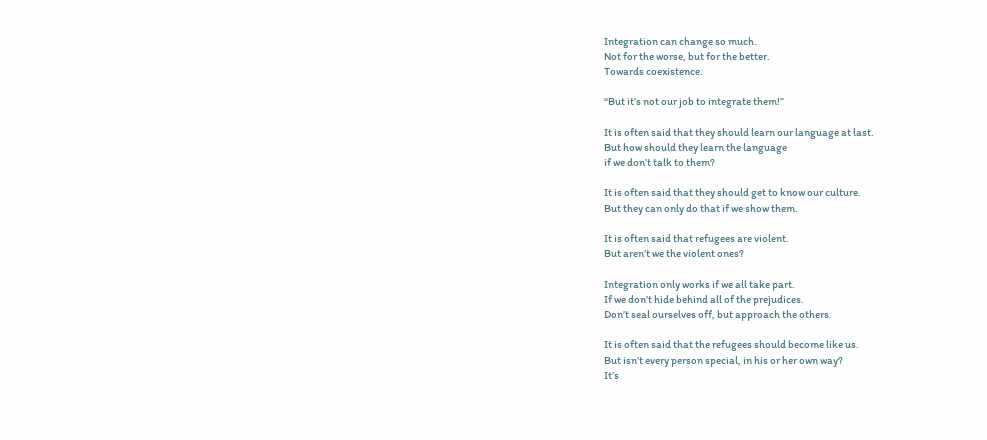Integration can change so much.
Not for the worse, but for the better.
Towards coexistence.

“But it’s not our job to integrate them!”

It is often said that they should learn our language at last.
But how should they learn the language
if we don’t talk to them?

It is often said that they should get to know our culture.
But they can only do that if we show them.

It is often said that refugees are violent.
But aren’t we the violent ones?

Integration only works if we all take part.
If we don’t hide behind all of the prejudices.
Don’t seal ourselves off, but approach the others.

It is often said that the refugees should become like us.
But isn’t every person special, in his or her own way?
It’s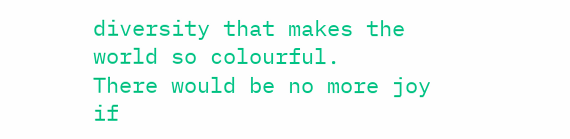diversity that makes the world so colourful.
There would be no more joy if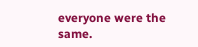everyone were the same.